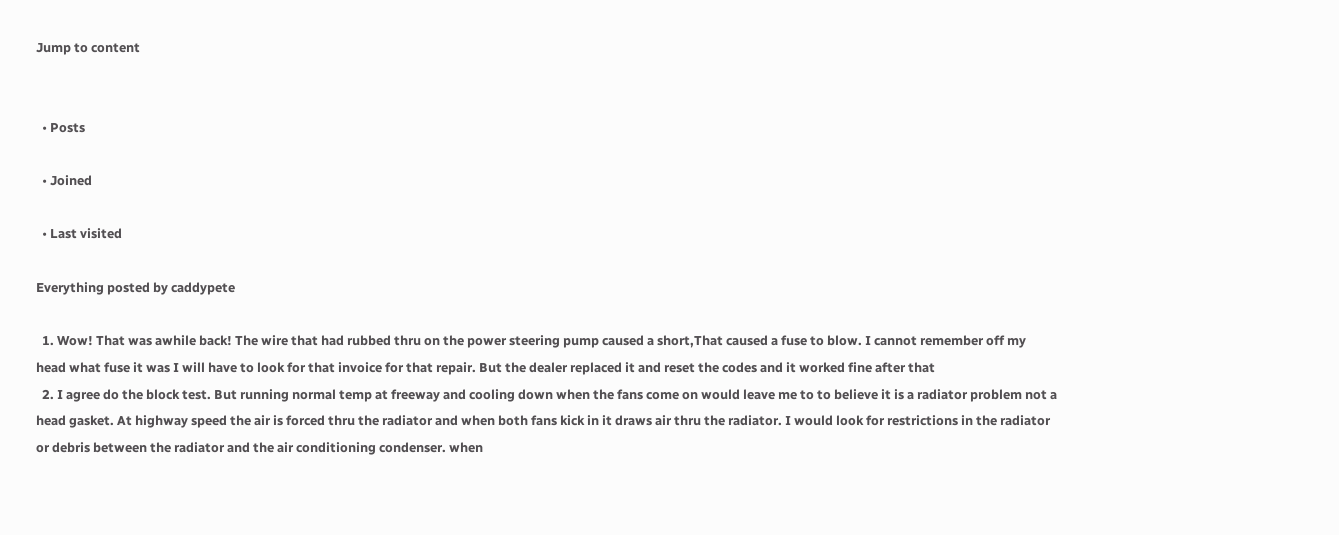Jump to content


  • Posts

  • Joined

  • Last visited

Everything posted by caddypete

  1. Wow! That was awhile back! The wire that had rubbed thru on the power steering pump caused a short,That caused a fuse to blow. I cannot remember off my head what fuse it was I will have to look for that invoice for that repair. But the dealer replaced it and reset the codes and it worked fine after that
  2. I agree do the block test. But running normal temp at freeway and cooling down when the fans come on would leave me to to believe it is a radiator problem not a head gasket. At highway speed the air is forced thru the radiator and when both fans kick in it draws air thru the radiator. I would look for restrictions in the radiator or debris between the radiator and the air conditioning condenser. when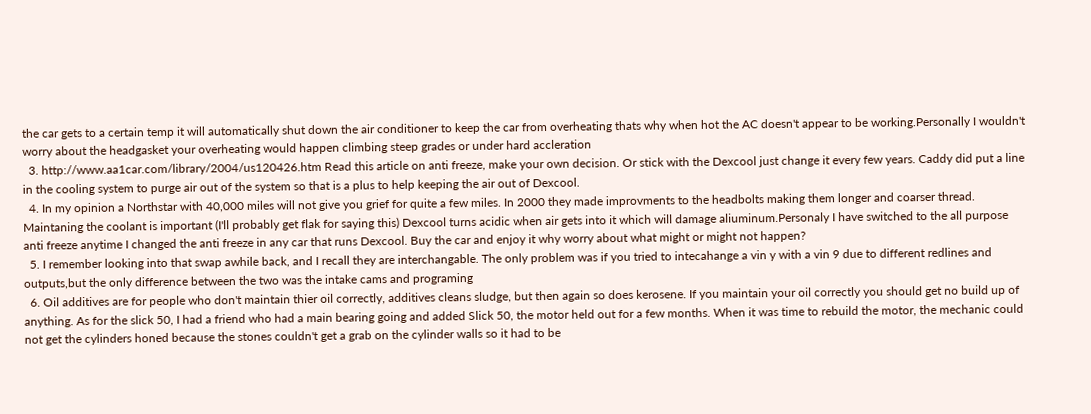the car gets to a certain temp it will automatically shut down the air conditioner to keep the car from overheating thats why when hot the AC doesn't appear to be working.Personally I wouldn't worry about the headgasket your overheating would happen climbing steep grades or under hard accleration
  3. http://www.aa1car.com/library/2004/us120426.htm Read this article on anti freeze, make your own decision. Or stick with the Dexcool just change it every few years. Caddy did put a line in the cooling system to purge air out of the system so that is a plus to help keeping the air out of Dexcool.
  4. In my opinion a Northstar with 40,000 miles will not give you grief for quite a few miles. In 2000 they made improvments to the headbolts making them longer and coarser thread. Maintaning the coolant is important (I'll probably get flak for saying this) Dexcool turns acidic when air gets into it which will damage aliuminum.Personaly I have switched to the all purpose anti freeze anytime I changed the anti freeze in any car that runs Dexcool. Buy the car and enjoy it why worry about what might or might not happen?
  5. I remember looking into that swap awhile back, and I recall they are interchangable. The only problem was if you tried to intecahange a vin y with a vin 9 due to different redlines and outputs,but the only difference between the two was the intake cams and programing
  6. Oil additives are for people who don't maintain thier oil correctly, additives cleans sludge, but then again so does kerosene. If you maintain your oil correctly you should get no build up of anything. As for the slick 50, I had a friend who had a main bearing going and added Slick 50, the motor held out for a few months. When it was time to rebuild the motor, the mechanic could not get the cylinders honed because the stones couldn't get a grab on the cylinder walls so it had to be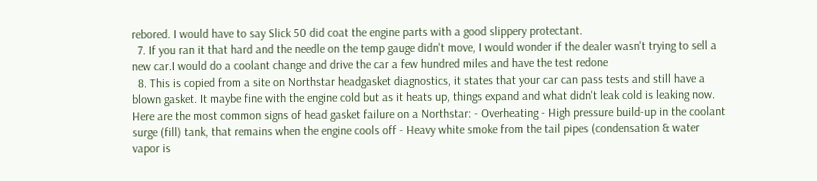rebored. I would have to say Slick 50 did coat the engine parts with a good slippery protectant.
  7. If you ran it that hard and the needle on the temp gauge didn't move, I would wonder if the dealer wasn't trying to sell a new car.I would do a coolant change and drive the car a few hundred miles and have the test redone
  8. This is copied from a site on Northstar headgasket diagnostics, it states that your car can pass tests and still have a blown gasket. It maybe fine with the engine cold but as it heats up, things expand and what didn't leak cold is leaking now. Here are the most common signs of head gasket failure on a Northstar: - Overheating - High pressure build-up in the coolant surge (fill) tank, that remains when the engine cools off - Heavy white smoke from the tail pipes (condensation & water vapor is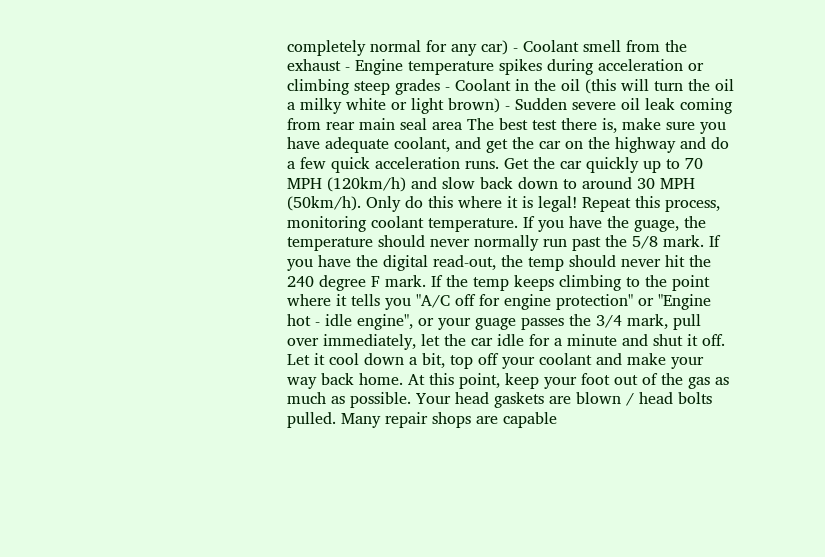completely normal for any car) - Coolant smell from the exhaust - Engine temperature spikes during acceleration or climbing steep grades - Coolant in the oil (this will turn the oil a milky white or light brown) - Sudden severe oil leak coming from rear main seal area The best test there is, make sure you have adequate coolant, and get the car on the highway and do a few quick acceleration runs. Get the car quickly up to 70 MPH (120km/h) and slow back down to around 30 MPH (50km/h). Only do this where it is legal! Repeat this process, monitoring coolant temperature. If you have the guage, the temperature should never normally run past the 5/8 mark. If you have the digital read-out, the temp should never hit the 240 degree F mark. If the temp keeps climbing to the point where it tells you "A/C off for engine protection" or "Engine hot - idle engine", or your guage passes the 3/4 mark, pull over immediately, let the car idle for a minute and shut it off. Let it cool down a bit, top off your coolant and make your way back home. At this point, keep your foot out of the gas as much as possible. Your head gaskets are blown / head bolts pulled. Many repair shops are capable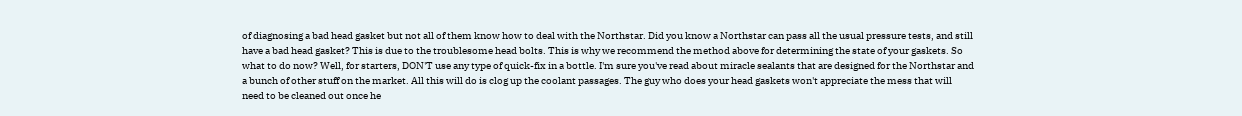of diagnosing a bad head gasket but not all of them know how to deal with the Northstar. Did you know a Northstar can pass all the usual pressure tests, and still have a bad head gasket? This is due to the troublesome head bolts. This is why we recommend the method above for determining the state of your gaskets. So what to do now? Well, for starters, DON'T use any type of quick-fix in a bottle. I'm sure you've read about miracle sealants that are designed for the Northstar and a bunch of other stuff on the market. All this will do is clog up the coolant passages. The guy who does your head gaskets won't appreciate the mess that will need to be cleaned out once he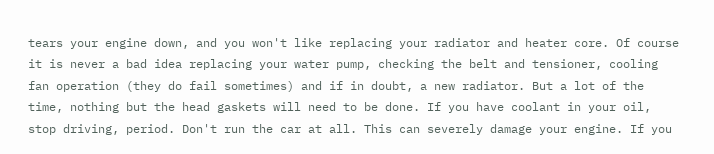tears your engine down, and you won't like replacing your radiator and heater core. Of course it is never a bad idea replacing your water pump, checking the belt and tensioner, cooling fan operation (they do fail sometimes) and if in doubt, a new radiator. But a lot of the time, nothing but the head gaskets will need to be done. If you have coolant in your oil, stop driving, period. Don't run the car at all. This can severely damage your engine. If you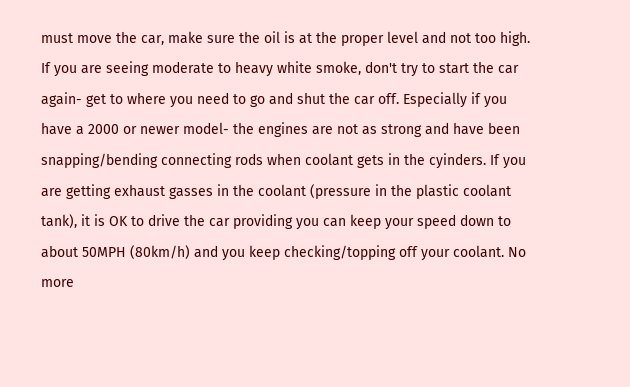must move the car, make sure the oil is at the proper level and not too high. If you are seeing moderate to heavy white smoke, don't try to start the car again- get to where you need to go and shut the car off. Especially if you have a 2000 or newer model- the engines are not as strong and have been snapping/bending connecting rods when coolant gets in the cyinders. If you are getting exhaust gasses in the coolant (pressure in the plastic coolant tank), it is OK to drive the car providing you can keep your speed down to about 50MPH (80km/h) and you keep checking/topping off your coolant. No more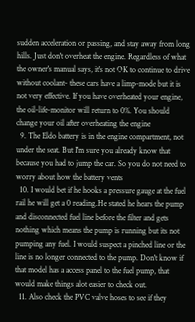sudden acceleration or passing, and stay away from long hills. Just don't overheat the engine. Regardless of what the owner's manual says, it's not OK to continue to drive without coolant- these cars have a limp-mode but it is not very effective. If you have overheated your engine, the oil-life-monitor will return to 0%. You should change your oil after overheating the engine
  9. The Eldo battery is in the engine compartment, not under the seat. But I'm sure you already know that because you had to jump the car. So you do not need to worry about how the battery vents
  10. I would bet if he hooks a pressure gauge at the fuel rail he will get a 0 reading.He stated he hears the pump and disconnected fuel line before the filter and gets nothing which means the pump is running but its not pumping any fuel. I would suspect a pinched line or the line is no longer connected to the pump. Don't know if that model has a access panel to the fuel pump, that would make things alot easier to check out.
  11. Also check the PVC valve hoses to see if they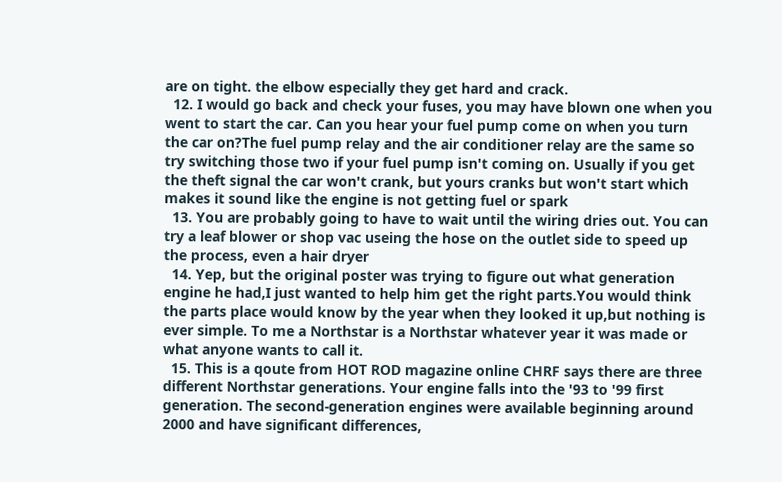are on tight. the elbow especially they get hard and crack.
  12. I would go back and check your fuses, you may have blown one when you went to start the car. Can you hear your fuel pump come on when you turn the car on?The fuel pump relay and the air conditioner relay are the same so try switching those two if your fuel pump isn't coming on. Usually if you get the theft signal the car won't crank, but yours cranks but won't start which makes it sound like the engine is not getting fuel or spark
  13. You are probably going to have to wait until the wiring dries out. You can try a leaf blower or shop vac useing the hose on the outlet side to speed up the process, even a hair dryer
  14. Yep, but the original poster was trying to figure out what generation engine he had,I just wanted to help him get the right parts.You would think the parts place would know by the year when they looked it up,but nothing is ever simple. To me a Northstar is a Northstar whatever year it was made or what anyone wants to call it.
  15. This is a qoute from HOT ROD magazine online CHRF says there are three different Northstar generations. Your engine falls into the '93 to '99 first generation. The second-generation engines were available beginning around 2000 and have significant differences,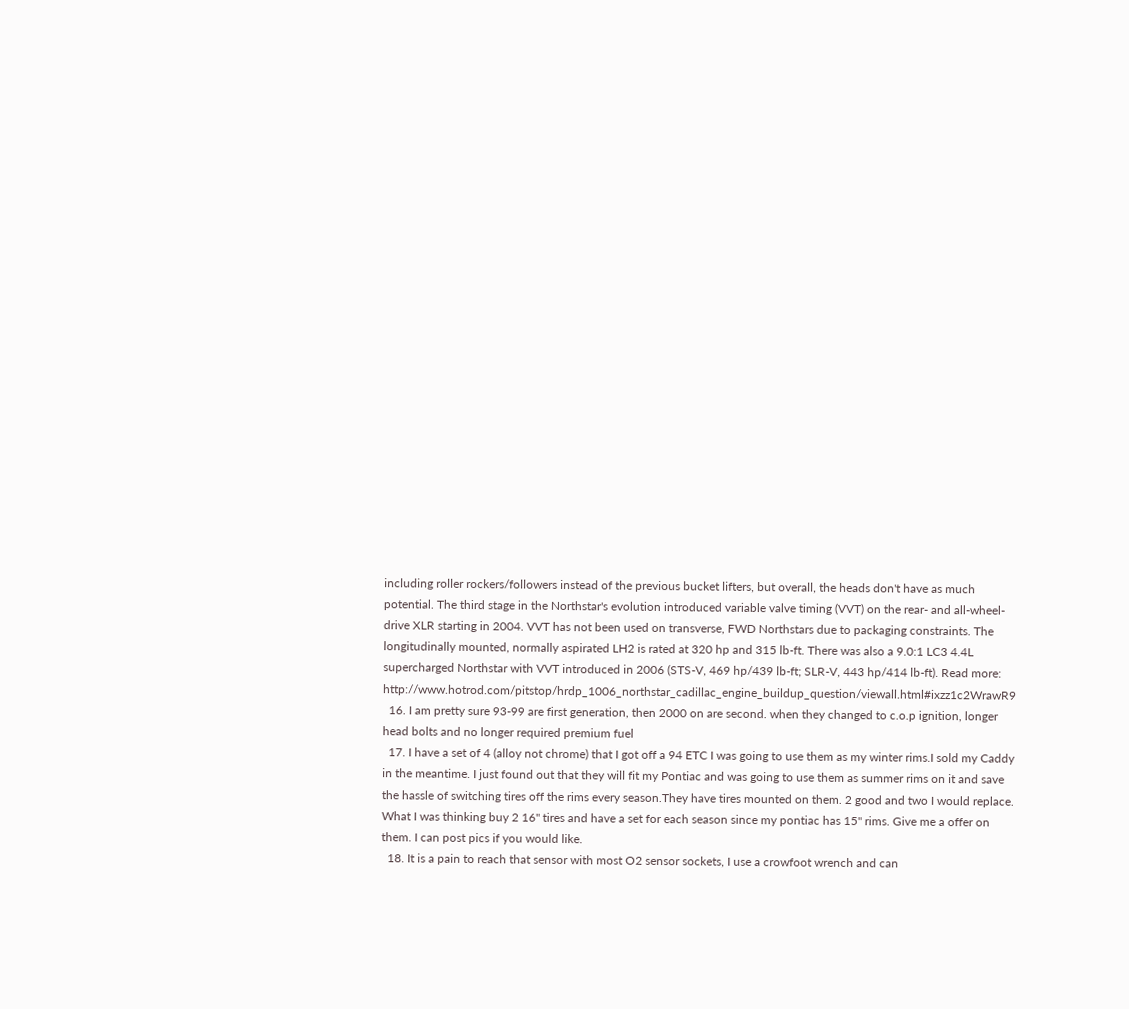including roller rockers/followers instead of the previous bucket lifters, but overall, the heads don't have as much potential. The third stage in the Northstar's evolution introduced variable valve timing (VVT) on the rear- and all-wheel-drive XLR starting in 2004. VVT has not been used on transverse, FWD Northstars due to packaging constraints. The longitudinally mounted, normally aspirated LH2 is rated at 320 hp and 315 lb-ft. There was also a 9.0:1 LC3 4.4L supercharged Northstar with VVT introduced in 2006 (STS-V, 469 hp/439 lb-ft; SLR-V, 443 hp/414 lb-ft). Read more: http://www.hotrod.com/pitstop/hrdp_1006_northstar_cadillac_engine_buildup_question/viewall.html#ixzz1c2WrawR9
  16. I am pretty sure 93-99 are first generation, then 2000 on are second. when they changed to c.o.p ignition, longer head bolts and no longer required premium fuel
  17. I have a set of 4 (alloy not chrome) that I got off a 94 ETC I was going to use them as my winter rims.I sold my Caddy in the meantime. I just found out that they will fit my Pontiac and was going to use them as summer rims on it and save the hassle of switching tires off the rims every season.They have tires mounted on them. 2 good and two I would replace. What I was thinking buy 2 16" tires and have a set for each season since my pontiac has 15" rims. Give me a offer on them. I can post pics if you would like.
  18. It is a pain to reach that sensor with most O2 sensor sockets, I use a crowfoot wrench and can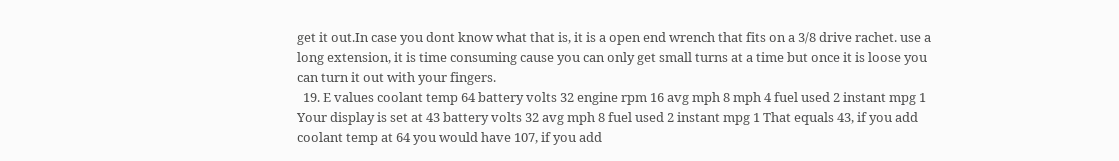get it out.In case you dont know what that is, it is a open end wrench that fits on a 3/8 drive rachet. use a long extension, it is time consuming cause you can only get small turns at a time but once it is loose you can turn it out with your fingers.
  19. E values coolant temp 64 battery volts 32 engine rpm 16 avg mph 8 mph 4 fuel used 2 instant mpg 1 Your display is set at 43 battery volts 32 avg mph 8 fuel used 2 instant mpg 1 That equals 43, if you add coolant temp at 64 you would have 107, if you add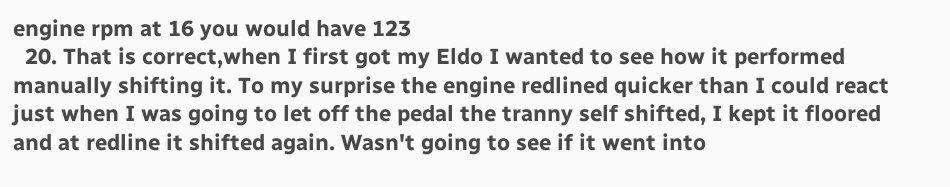engine rpm at 16 you would have 123
  20. That is correct,when I first got my Eldo I wanted to see how it performed manually shifting it. To my surprise the engine redlined quicker than I could react just when I was going to let off the pedal the tranny self shifted, I kept it floored and at redline it shifted again. Wasn't going to see if it went into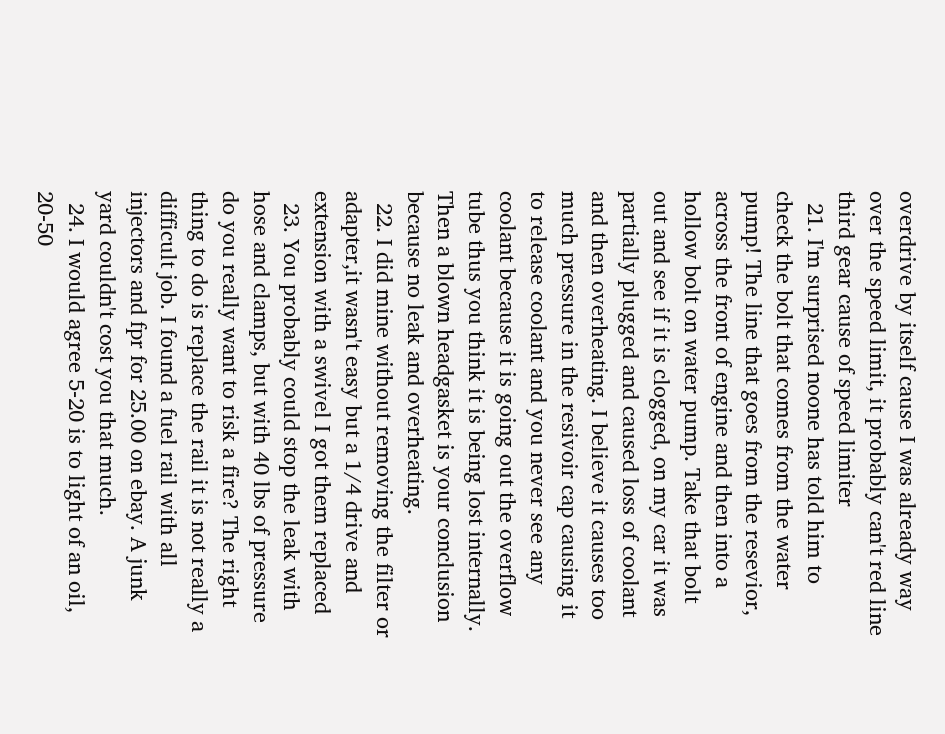overdrive by itself cause I was already way over the speed limit, it probably can't red line third gear cause of speed limiter
  21. I'm surprised noone has told him to check the bolt that comes from the water pump! The line that goes from the resevior, across the front of engine and then into a hollow bolt on water pump. Take that bolt out and see if it is clogged, on my car it was partially plugged and caused loss of coolant and then overheating. I believe it causes too much pressure in the resivoir cap causing it to release coolant and you never see any coolant because it is going out the overflow tube thus you think it is being lost internally. Then a blown headgasket is your conclusion because no leak and overheating.
  22. I did mine without removing the filter or adapter,it wasn't easy but a 1/4 drive and extension with a swivel I got them replaced
  23. You probably could stop the leak with hose and clamps, but with 40 lbs of pressure do you really want to risk a fire? The right thing to do is replace the rail it is not really a difficult job. I found a fuel rail with all injectors and fpr for 25.00 on ebay. A junk yard couldn't cost you that much.
  24. I would agree 5-20 is to light of an oil, 20-50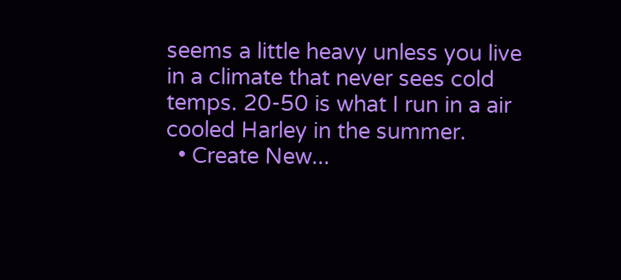seems a little heavy unless you live in a climate that never sees cold temps. 20-50 is what I run in a air cooled Harley in the summer.
  • Create New...